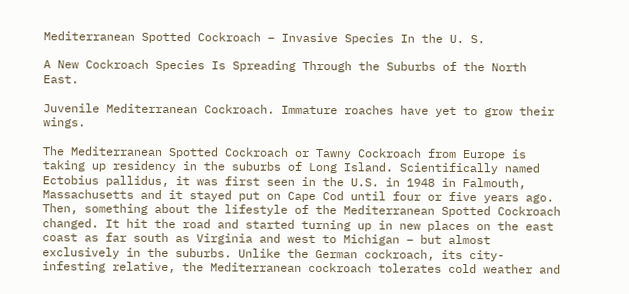Mediterranean Spotted Cockroach – Invasive Species In the U. S.

A New Cockroach Species Is Spreading Through the Suburbs of the North East.

Juvenile Mediterranean Cockroach. Immature roaches have yet to grow their wings.

The Mediterranean Spotted Cockroach or Tawny Cockroach from Europe is taking up residency in the suburbs of Long Island. Scientifically named Ectobius pallidus, it was first seen in the U.S. in 1948 in Falmouth, Massachusetts and it stayed put on Cape Cod until four or five years ago. Then, something about the lifestyle of the Mediterranean Spotted Cockroach changed. It hit the road and started turning up in new places on the east coast as far south as Virginia and west to Michigan – but almost exclusively in the suburbs. Unlike the German cockroach, its city-infesting relative, the Mediterranean cockroach tolerates cold weather and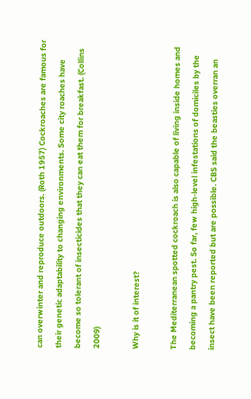can overwinter and reproduce outdoors. (Roth 1957) Cockroaches are famous for their genetic adaptability to changing environments. Some city roaches have become so tolerant of insecticides that they can eat them for breakfast. (Collins 2009)

Why is it of interest?

The Mediterranean spotted cockroach is also capable of living inside homes and becoming a pantry pest. So far, few high-level infestations of domiciles by the insect have been reported but are possible. CBS said the beasties overran an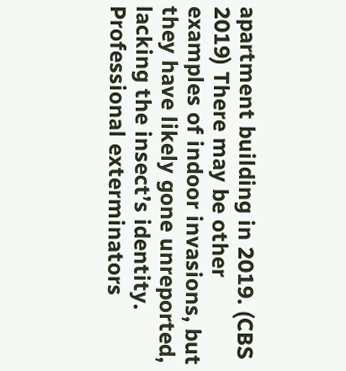apartment building in 2019. (CBS 2019) There may be other examples of indoor invasions, but they have likely gone unreported, lacking the insect’s identity. Professional exterminators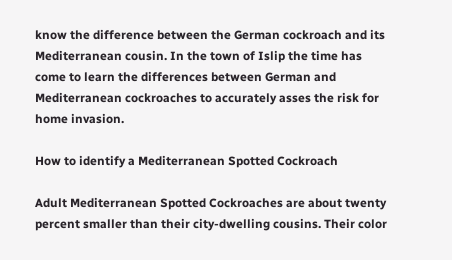know the difference between the German cockroach and its Mediterranean cousin. In the town of Islip the time has come to learn the differences between German and Mediterranean cockroaches to accurately asses the risk for home invasion.

How to identify a Mediterranean Spotted Cockroach

Adult Mediterranean Spotted Cockroaches are about twenty percent smaller than their city-dwelling cousins. Their color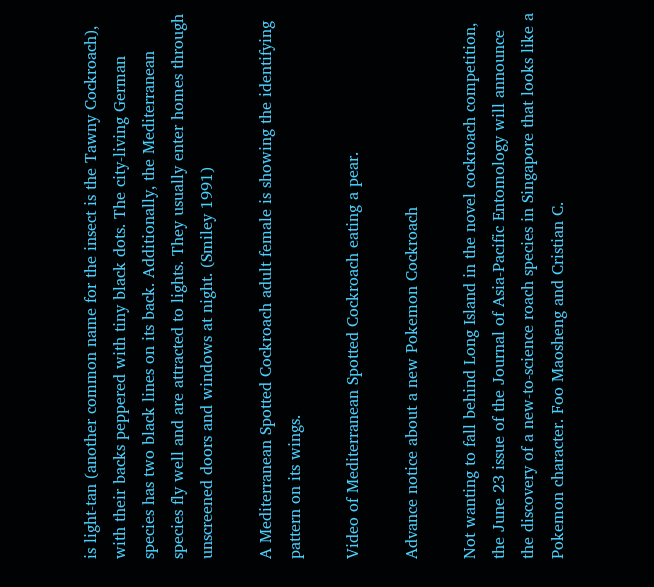is light-tan (another common name for the insect is the Tawny Cockroach), with their backs peppered with tiny black dots. The city-living German species has two black lines on its back. Additionally, the Mediterranean species fly well and are attracted to lights. They usually enter homes through unscreened doors and windows at night. (Smiley 1991)

A Mediterranean Spotted Cockroach adult female is showing the identifying pattern on its wings.

Video of Mediterranean Spotted Cockroach eating a pear.

Advance notice about a new Pokemon Cockroach

Not wanting to fall behind Long Island in the novel cockroach competition, the June 23 issue of the Journal of Asia-Pacific Entomology will announce the discovery of a new-to-science roach species in Singapore that looks like a Pokemon character. Foo Maosheng and Cristian C.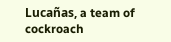Lucañas, a team of cockroach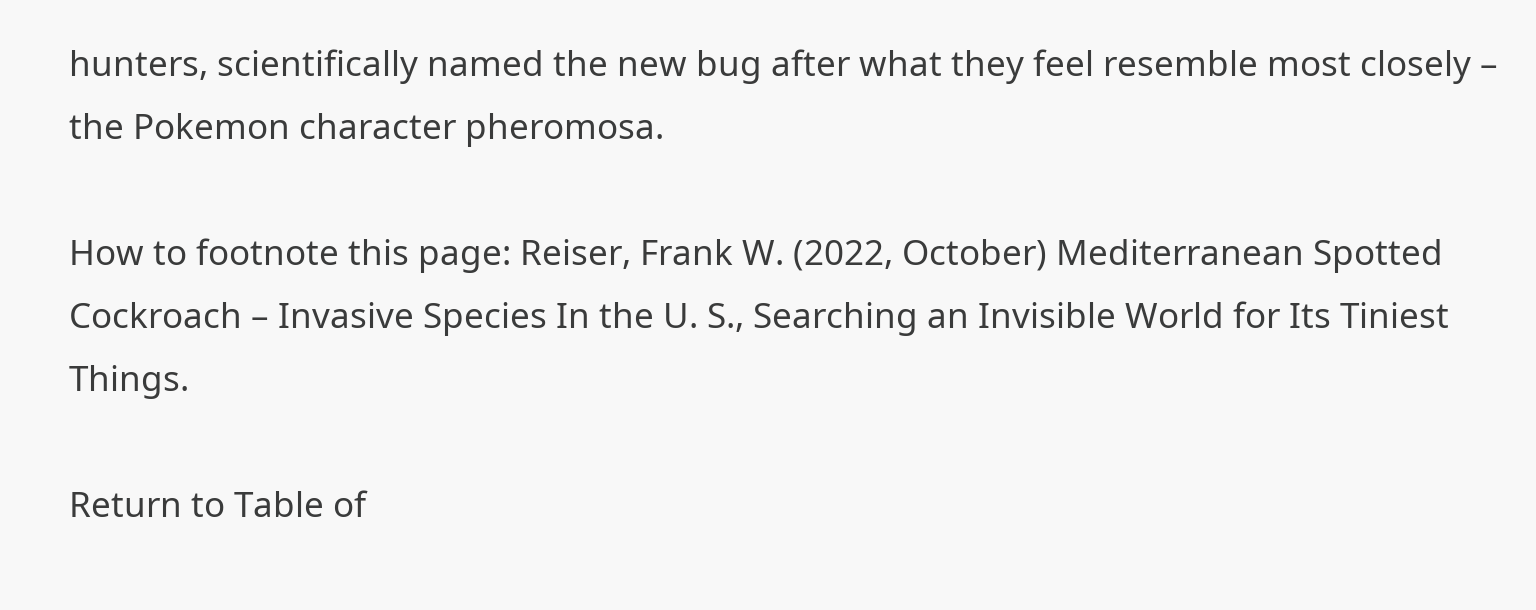hunters, scientifically named the new bug after what they feel resemble most closely – the Pokemon character pheromosa.

How to footnote this page: Reiser, Frank W. (2022, October) Mediterranean Spotted Cockroach – Invasive Species In the U. S., Searching an Invisible World for Its Tiniest Things.

Return to Table of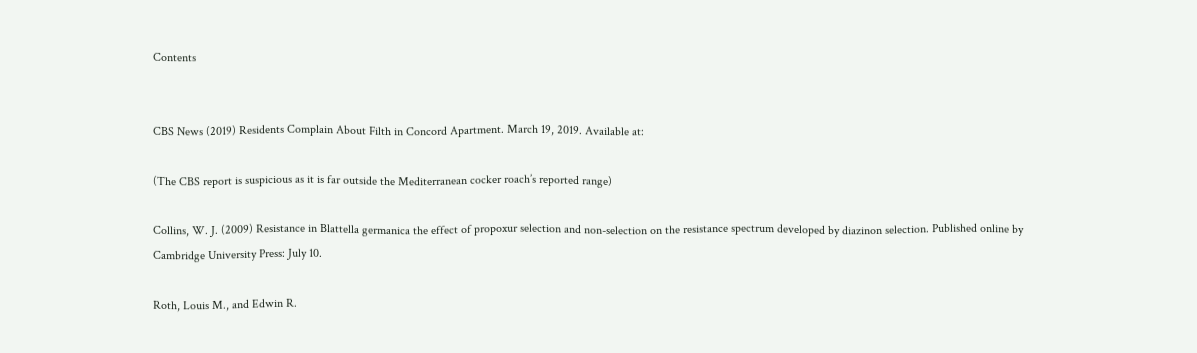Contents


CBS News (2019) Residents Complain About Filth in Concord Apartment. March 19, 2019. Available at:

(The CBS report is suspicious as it is far outside the Mediterranean cocker roach’s reported range)

Collins, W. J. (2009) Resistance in Blattella germanica the effect of propoxur selection and non-selection on the resistance spectrum developed by diazinon selection. Published online by Cambridge University Press: July 10.

Roth, Louis M., and Edwin R.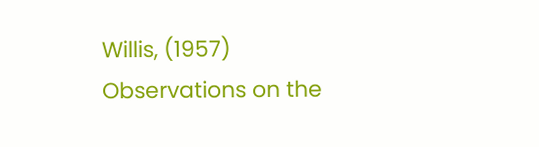Willis, (1957) Observations on the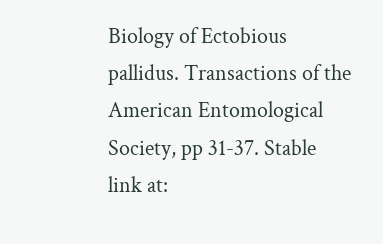Biology of Ectobious pallidus. Transactions of the American Entomological Society, pp 31-37. Stable link at: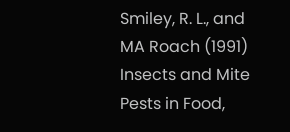Smiley, R. L., and MA Roach (1991) Insects and Mite Pests in Food,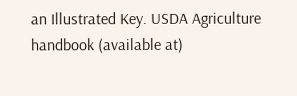an Illustrated Key. USDA Agriculture handbook (available at)